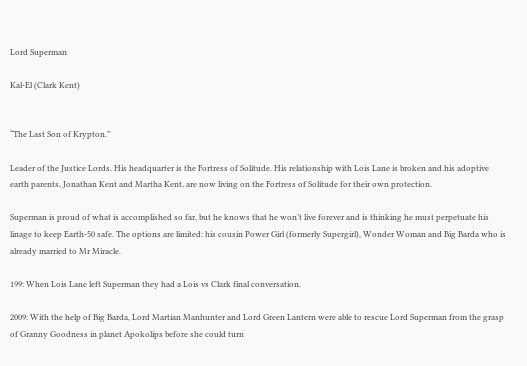Lord Superman

Kal-El (Clark Kent)


“The Last Son of Krypton.”

Leader of the Justice Lords. His headquarter is the Fortress of Solitude. His relationship with Lois Lane is broken and his adoptive earth parents, Jonathan Kent and Martha Kent, are now living on the Fortress of Solitude for their own protection.

Superman is proud of what is accomplished so far, but he knows that he won’t live forever and is thinking he must perpetuate his linage to keep Earth-50 safe. The options are limited: his cousin Power Girl (formerly Supergirl), Wonder Woman and Big Barda who is already married to Mr Miracle.

199: When Lois Lane left Superman they had a Lois vs Clark final conversation.

2009: With the help of Big Barda, Lord Martian Manhunter and Lord Green Lantern were able to rescue Lord Superman from the grasp of Granny Goodness in planet Apokolips before she could turn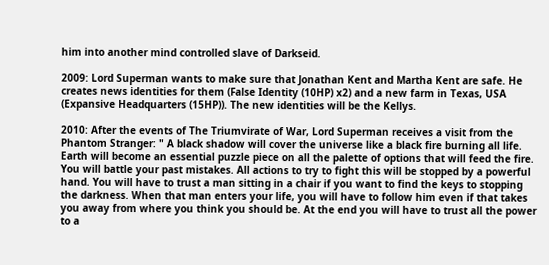him into another mind controlled slave of Darkseid.

2009: Lord Superman wants to make sure that Jonathan Kent and Martha Kent are safe. He creates news identities for them (False Identity (10HP) x2) and a new farm in Texas, USA (Expansive Headquarters (15HP)). The new identities will be the Kellys.

2010: After the events of The Triumvirate of War, Lord Superman receives a visit from the Phantom Stranger: " A black shadow will cover the universe like a black fire burning all life. Earth will become an essential puzzle piece on all the palette of options that will feed the fire. You will battle your past mistakes. All actions to try to fight this will be stopped by a powerful hand. You will have to trust a man sitting in a chair if you want to find the keys to stopping the darkness. When that man enters your life, you will have to follow him even if that takes you away from where you think you should be. At the end you will have to trust all the power to a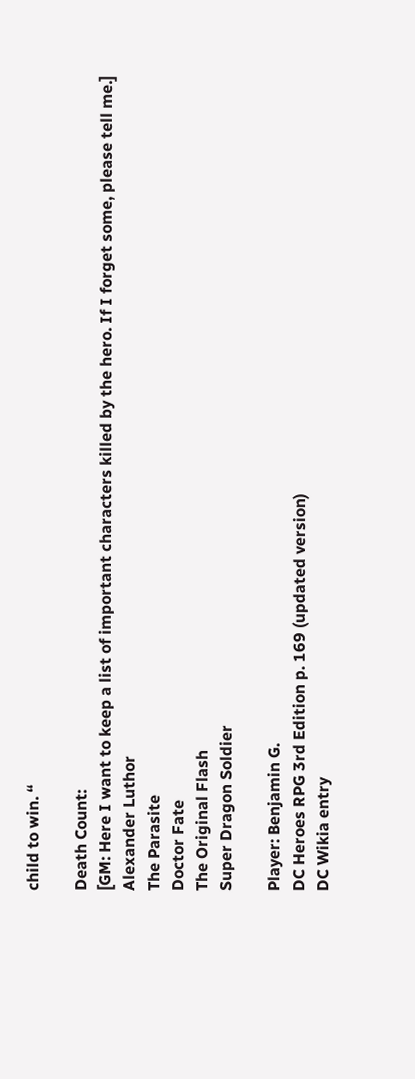child to win. “

Death Count:
[GM: Here I want to keep a list of important characters killed by the hero. If I forget some, please tell me.]
Alexander Luthor
The Parasite
Doctor Fate
The Original Flash
Super Dragon Soldier

Player: Benjamin G.
DC Heroes RPG 3rd Edition p. 169 (updated version)
DC Wikia entry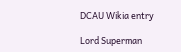DCAU Wikia entry

Lord Superman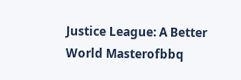Justice League: A Better World Masterofbbq